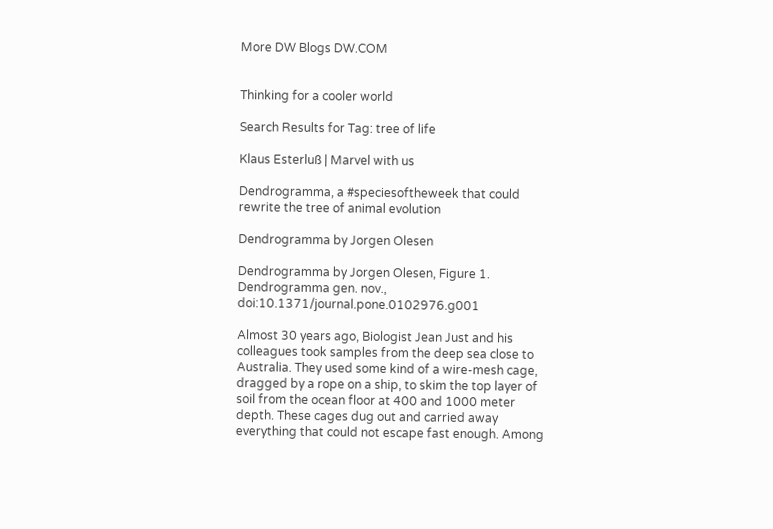More DW Blogs DW.COM


Thinking for a cooler world

Search Results for Tag: tree of life

Klaus Esterluß | Marvel with us

Dendrogramma, a #speciesoftheweek that could rewrite the tree of animal evolution

Dendrogramma by Jorgen Olesen

Dendrogramma by Jorgen Olesen, Figure 1. Dendrogramma gen. nov., doi:10.1371/journal.pone.0102976.g001

Almost 30 years ago, Biologist Jean Just and his colleagues took samples from the deep sea close to Australia. They used some kind of a wire-mesh cage, dragged by a rope on a ship, to skim the top layer of soil from the ocean floor at 400 and 1000 meter depth. These cages dug out and carried away everything that could not escape fast enough. Among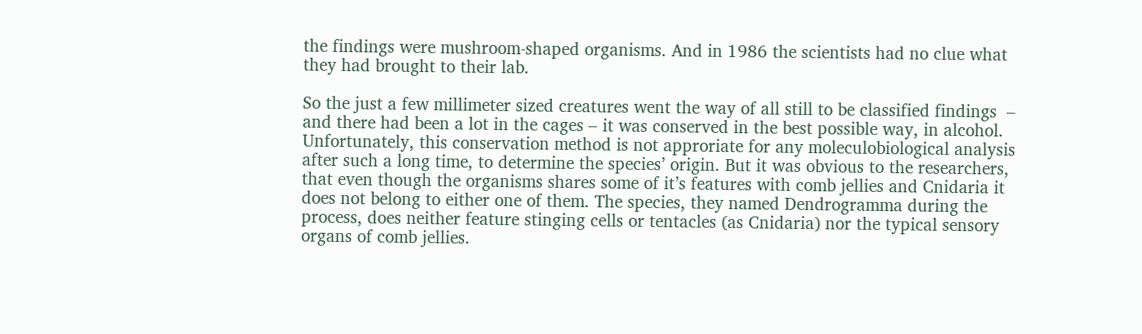the findings were mushroom-shaped organisms. And in 1986 the scientists had no clue what they had brought to their lab.

So the just a few millimeter sized creatures went the way of all still to be classified findings  – and there had been a lot in the cages – it was conserved in the best possible way, in alcohol. Unfortunately, this conservation method is not approriate for any moleculobiological analysis after such a long time, to determine the species’ origin. But it was obvious to the researchers, that even though the organisms shares some of it’s features with comb jellies and Cnidaria it does not belong to either one of them. The species, they named Dendrogramma during the process, does neither feature stinging cells or tentacles (as Cnidaria) nor the typical sensory organs of comb jellies.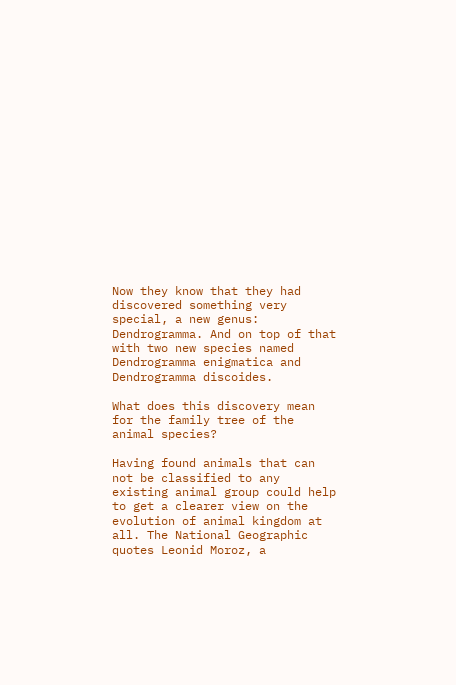Now they know that they had discovered something very special, a new genus: Dendrogramma. And on top of that with two new species named Dendrogramma enigmatica and Dendrogramma discoides.

What does this discovery mean for the family tree of the animal species?

Having found animals that can not be classified to any existing animal group could help to get a clearer view on the evolution of animal kingdom at all. The National Geographic quotes Leonid Moroz, a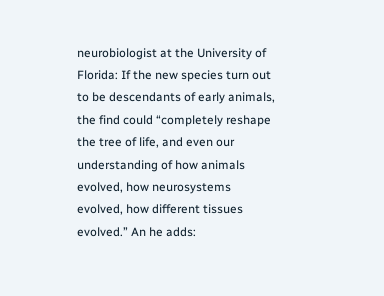neurobiologist at the University of Florida: If the new species turn out to be descendants of early animals, the find could “completely reshape the tree of life, and even our understanding of how animals evolved, how neurosystems evolved, how different tissues evolved.” An he adds: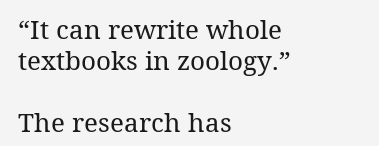“It can rewrite whole textbooks in zoology.”

The research has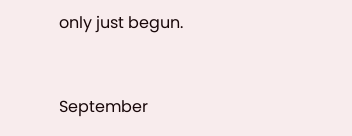only just begun.


September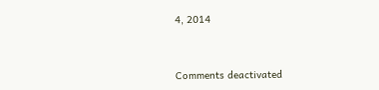4, 2014



Comments deactivated